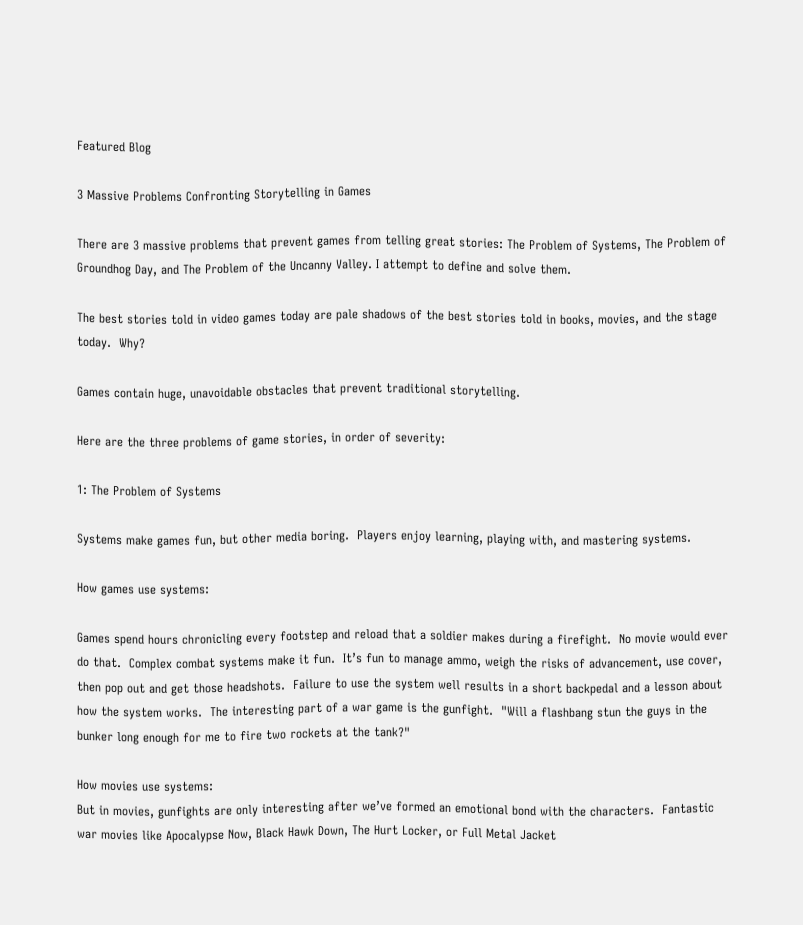Featured Blog

3 Massive Problems Confronting Storytelling in Games

There are 3 massive problems that prevent games from telling great stories: The Problem of Systems, The Problem of Groundhog Day, and The Problem of the Uncanny Valley. I attempt to define and solve them.

The best stories told in video games today are pale shadows of the best stories told in books, movies, and the stage today.  Why?

Games contain huge, unavoidable obstacles that prevent traditional storytelling.

Here are the three problems of game stories, in order of severity:

1: The Problem of Systems

Systems make games fun, but other media boring.  Players enjoy learning, playing with, and mastering systems.

How games use systems:

Games spend hours chronicling every footstep and reload that a soldier makes during a firefight.  No movie would ever do that.  Complex combat systems make it fun.  It’s fun to manage ammo, weigh the risks of advancement, use cover, then pop out and get those headshots.  Failure to use the system well results in a short backpedal and a lesson about how the system works.  The interesting part of a war game is the gunfight.  "Will a flashbang stun the guys in the bunker long enough for me to fire two rockets at the tank?"

How movies use systems:
But in movies, gunfights are only interesting after we’ve formed an emotional bond with the characters.  Fantastic war movies like Apocalypse Now, Black Hawk Down, The Hurt Locker, or Full Metal Jacket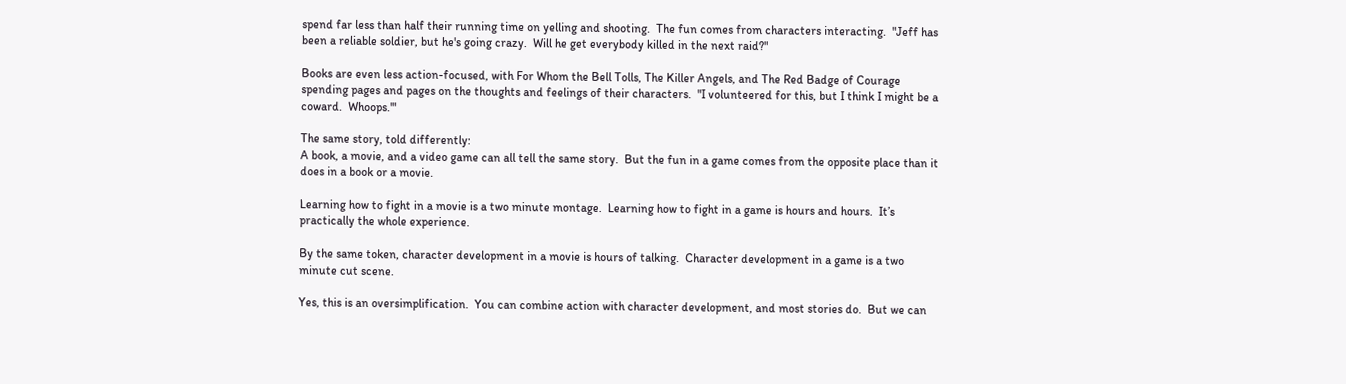spend far less than half their running time on yelling and shooting.  The fun comes from characters interacting.  "Jeff has been a reliable soldier, but he's going crazy.  Will he get everybody killed in the next raid?"

Books are even less action-focused, with For Whom the Bell Tolls, The Killer Angels, and The Red Badge of Courage spending pages and pages on the thoughts and feelings of their characters.  "I volunteered for this, but I think I might be a coward.  Whoops.'"

The same story, told differently:
A book, a movie, and a video game can all tell the same story.  But the fun in a game comes from the opposite place than it does in a book or a movie.

Learning how to fight in a movie is a two minute montage.  Learning how to fight in a game is hours and hours.  It’s practically the whole experience.

By the same token, character development in a movie is hours of talking.  Character development in a game is a two minute cut scene.

Yes, this is an oversimplification.  You can combine action with character development, and most stories do.  But we can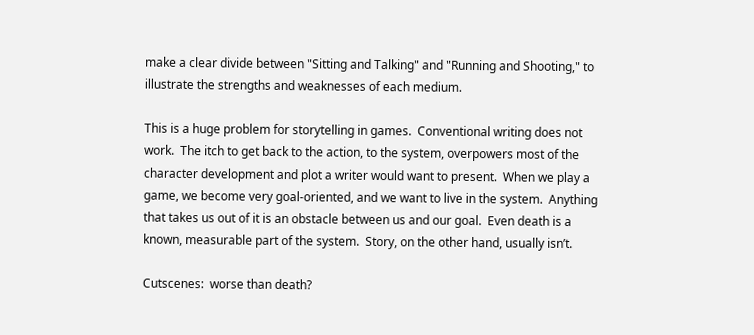make a clear divide between "Sitting and Talking" and "Running and Shooting," to illustrate the strengths and weaknesses of each medium.

This is a huge problem for storytelling in games.  Conventional writing does not work.  The itch to get back to the action, to the system, overpowers most of the character development and plot a writer would want to present.  When we play a game, we become very goal-oriented, and we want to live in the system.  Anything that takes us out of it is an obstacle between us and our goal.  Even death is a known, measurable part of the system.  Story, on the other hand, usually isn’t.

Cutscenes:  worse than death?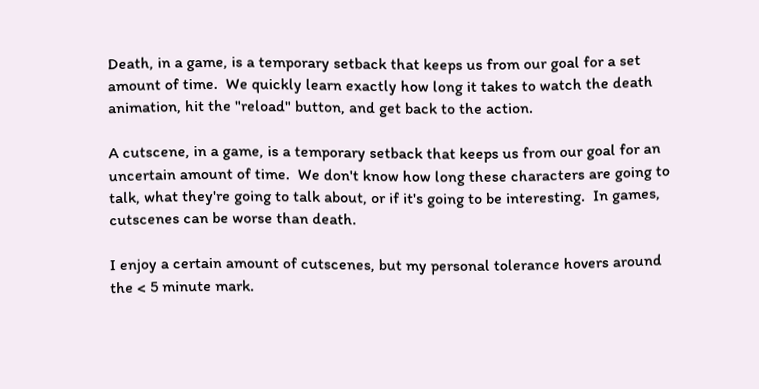Death, in a game, is a temporary setback that keeps us from our goal for a set amount of time.  We quickly learn exactly how long it takes to watch the death animation, hit the "reload" button, and get back to the action.

A cutscene, in a game, is a temporary setback that keeps us from our goal for an uncertain amount of time.  We don't know how long these characters are going to talk, what they're going to talk about, or if it's going to be interesting.  In games,  cutscenes can be worse than death.

I enjoy a certain amount of cutscenes, but my personal tolerance hovers around the < 5 minute mark.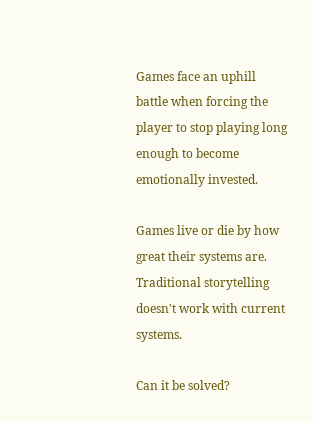Games face an uphill battle when forcing the player to stop playing long enough to become emotionally invested.

Games live or die by how great their systems are.  Traditional storytelling doesn't work with current systems.

Can it be solved?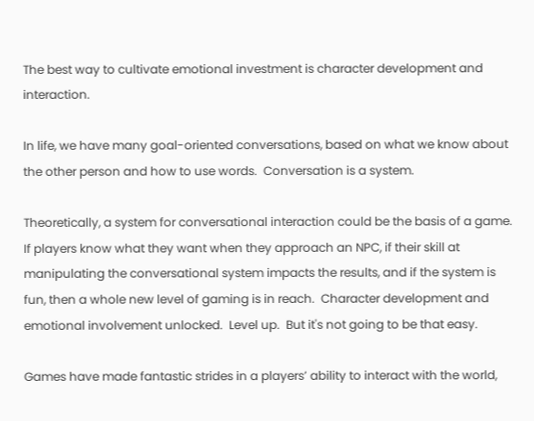The best way to cultivate emotional investment is character development and interaction.

In life, we have many goal-oriented conversations, based on what we know about the other person and how to use words.  Conversation is a system.

Theoretically, a system for conversational interaction could be the basis of a game.  If players know what they want when they approach an NPC, if their skill at manipulating the conversational system impacts the results, and if the system is fun, then a whole new level of gaming is in reach.  Character development and emotional involvement unlocked.  Level up.  But it's not going to be that easy.

Games have made fantastic strides in a players’ ability to interact with the world,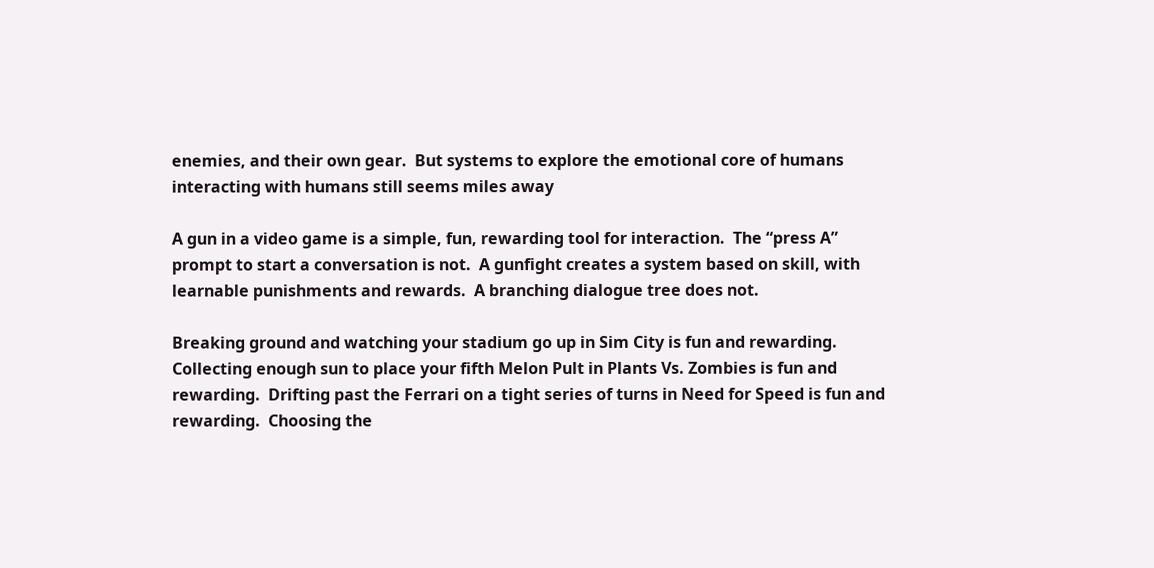enemies, and their own gear.  But systems to explore the emotional core of humans interacting with humans still seems miles away

A gun in a video game is a simple, fun, rewarding tool for interaction.  The “press A” prompt to start a conversation is not.  A gunfight creates a system based on skill, with learnable punishments and rewards.  A branching dialogue tree does not.

Breaking ground and watching your stadium go up in Sim City is fun and rewarding.  Collecting enough sun to place your fifth Melon Pult in Plants Vs. Zombies is fun and rewarding.  Drifting past the Ferrari on a tight series of turns in Need for Speed is fun and rewarding.  Choosing the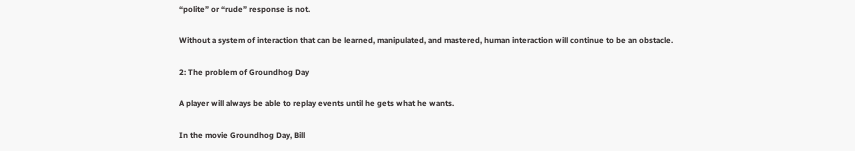“polite” or “rude” response is not.

Without a system of interaction that can be learned, manipulated, and mastered, human interaction will continue to be an obstacle.

2: The problem of Groundhog Day

A player will always be able to replay events until he gets what he wants.

In the movie Groundhog Day, Bill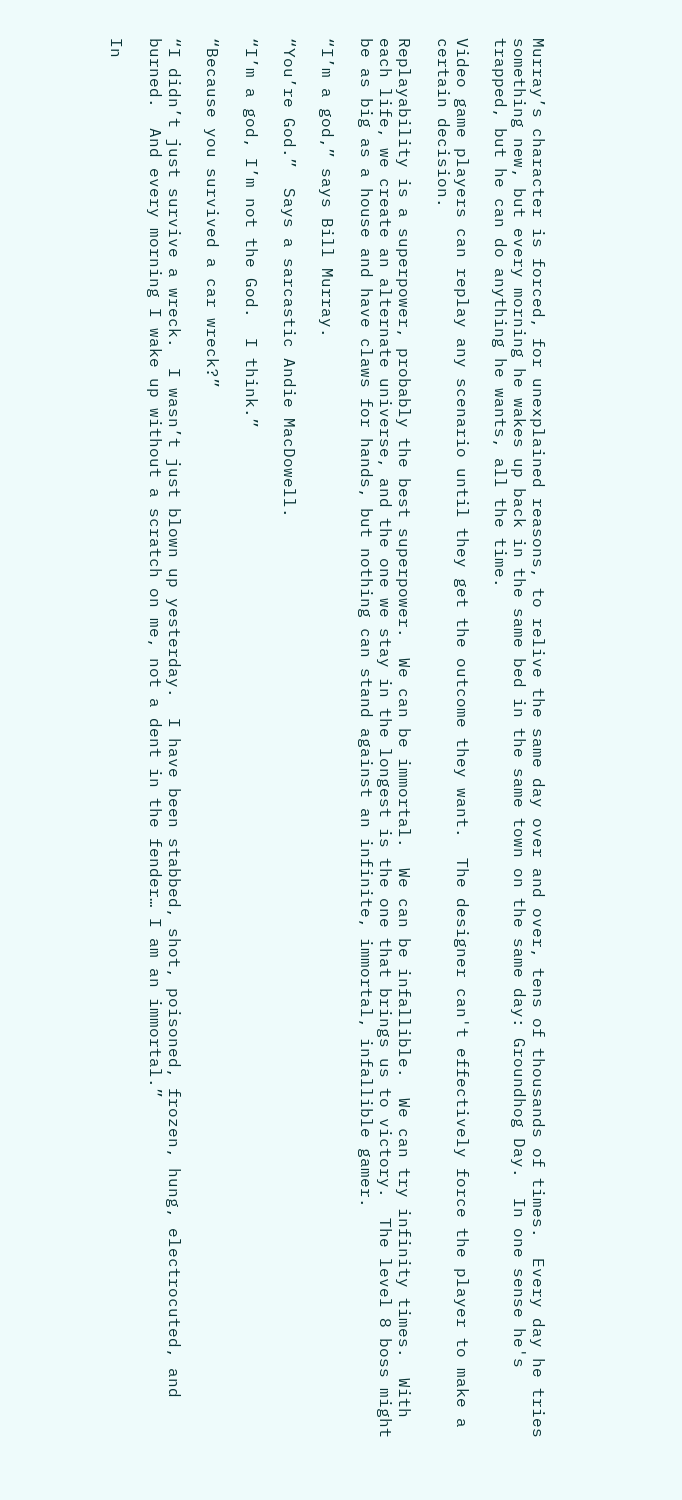Murray’s character is forced, for unexplained reasons, to relive the same day over and over, tens of thousands of times.  Every day he tries something new, but every morning he wakes up back in the same bed in the same town on the same day: Groundhog Day.  In one sense he's trapped, but he can do anything he wants, all the time.

Video game players can replay any scenario until they get the outcome they want.  The designer can't effectively force the player to make a certain decision.

Replayability is a superpower, probably the best superpower.  We can be immortal.  We can be infallible.  We can try infinity times.  With each life, we create an alternate universe, and the one we stay in the longest is the one that brings us to victory.  The level 8 boss might be as big as a house and have claws for hands, but nothing can stand against an infinite, immortal, infallible gamer.

“I’m a god,” says Bill Murray.

“You’re God.”  Says a sarcastic Andie MacDowell.

“I’m a god, I’m not the God.  I think.”

“Because you survived a car wreck?”

“I didn’t just survive a wreck.  I wasn’t just blown up yesterday.  I have been stabbed, shot, poisoned, frozen, hung, electrocuted, and burned.  And every morning I wake up without a scratch on me, not a dent in the fender… I am an immortal.”

In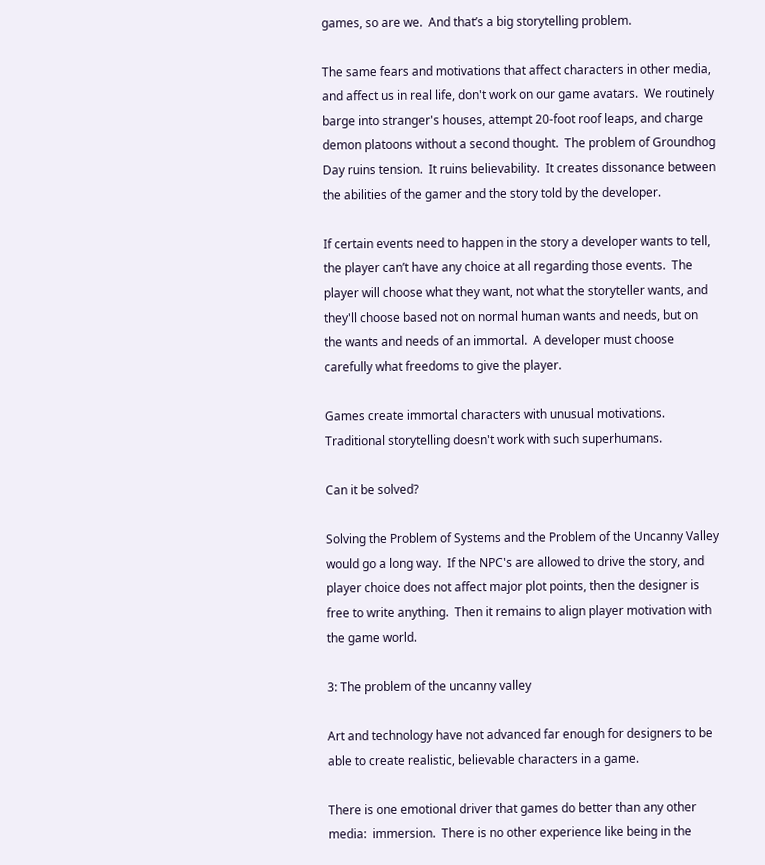games, so are we.  And that’s a big storytelling problem.

The same fears and motivations that affect characters in other media, and affect us in real life, don't work on our game avatars.  We routinely barge into stranger's houses, attempt 20-foot roof leaps, and charge demon platoons without a second thought.  The problem of Groundhog Day ruins tension.  It ruins believability.  It creates dissonance between the abilities of the gamer and the story told by the developer.

If certain events need to happen in the story a developer wants to tell, the player can’t have any choice at all regarding those events.  The player will choose what they want, not what the storyteller wants, and they'll choose based not on normal human wants and needs, but on the wants and needs of an immortal.  A developer must choose carefully what freedoms to give the player.

Games create immortal characters with unusual motivations.  Traditional storytelling doesn't work with such superhumans.

Can it be solved?

Solving the Problem of Systems and the Problem of the Uncanny Valley would go a long way.  If the NPC's are allowed to drive the story, and player choice does not affect major plot points, then the designer is free to write anything.  Then it remains to align player motivation with the game world.

3: The problem of the uncanny valley

Art and technology have not advanced far enough for designers to be able to create realistic, believable characters in a game.

There is one emotional driver that games do better than any other media:  immersion.  There is no other experience like being in the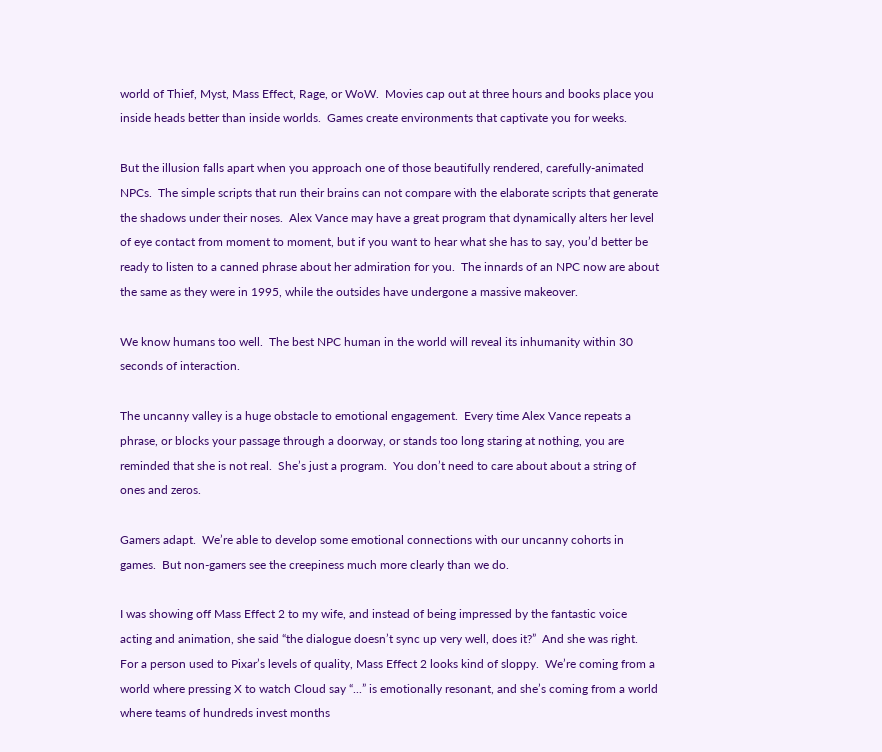world of Thief, Myst, Mass Effect, Rage, or WoW.  Movies cap out at three hours and books place you inside heads better than inside worlds.  Games create environments that captivate you for weeks.

But the illusion falls apart when you approach one of those beautifully rendered, carefully-animated NPCs.  The simple scripts that run their brains can not compare with the elaborate scripts that generate the shadows under their noses.  Alex Vance may have a great program that dynamically alters her level of eye contact from moment to moment, but if you want to hear what she has to say, you’d better be ready to listen to a canned phrase about her admiration for you.  The innards of an NPC now are about the same as they were in 1995, while the outsides have undergone a massive makeover.

We know humans too well.  The best NPC human in the world will reveal its inhumanity within 30 seconds of interaction.

The uncanny valley is a huge obstacle to emotional engagement.  Every time Alex Vance repeats a phrase, or blocks your passage through a doorway, or stands too long staring at nothing, you are reminded that she is not real.  She’s just a program.  You don’t need to care about about a string of ones and zeros.

Gamers adapt.  We’re able to develop some emotional connections with our uncanny cohorts in games.  But non-gamers see the creepiness much more clearly than we do.

I was showing off Mass Effect 2 to my wife, and instead of being impressed by the fantastic voice acting and animation, she said “the dialogue doesn’t sync up very well, does it?”  And she was right.  For a person used to Pixar’s levels of quality, Mass Effect 2 looks kind of sloppy.  We’re coming from a world where pressing X to watch Cloud say “...” is emotionally resonant, and she’s coming from a world where teams of hundreds invest months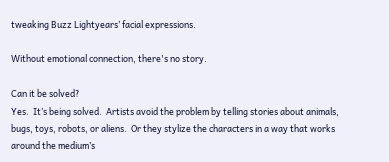tweaking Buzz Lightyears’ facial expressions.

Without emotional connection, there's no story.

Can it be solved?
Yes.  It’s being solved.  Artists avoid the problem by telling stories about animals, bugs, toys, robots, or aliens.  Or they stylize the characters in a way that works around the medium’s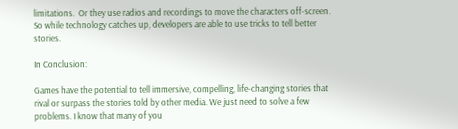limitations.  Or they use radios and recordings to move the characters off-screen.  So while technology catches up, developers are able to use tricks to tell better stories.

In Conclusion:

Games have the potential to tell immersive, compelling, life-changing stories that rival or surpass the stories told by other media. We just need to solve a few problems. I know that many of you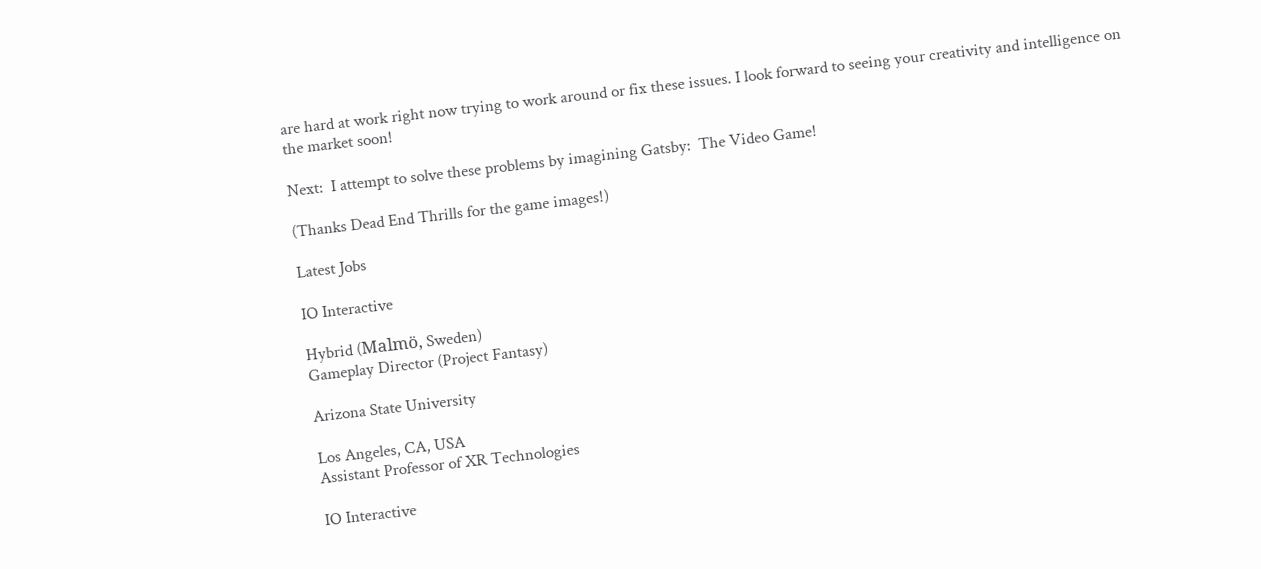are hard at work right now trying to work around or fix these issues. I look forward to seeing your creativity and intelligence on the market soon!

Next:  I attempt to solve these problems by imagining Gatsby:  The Video Game!

(Thanks Dead End Thrills for the game images!)

Latest Jobs

IO Interactive

Hybrid (Malmö, Sweden)
Gameplay Director (Project Fantasy)

Arizona State University

Los Angeles, CA, USA
Assistant Professor of XR Technologies

IO Interactive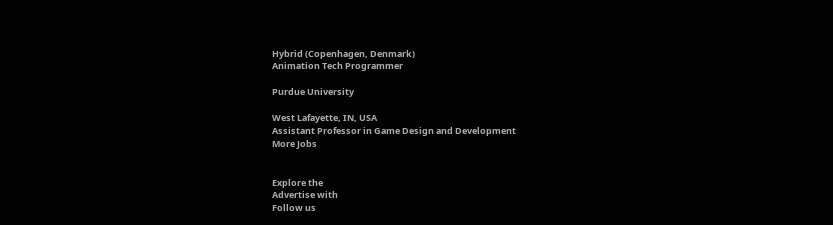Hybrid (Copenhagen, Denmark)
Animation Tech Programmer

Purdue University

West Lafayette, IN, USA
Assistant Professor in Game Design and Development
More Jobs


Explore the
Advertise with
Follow us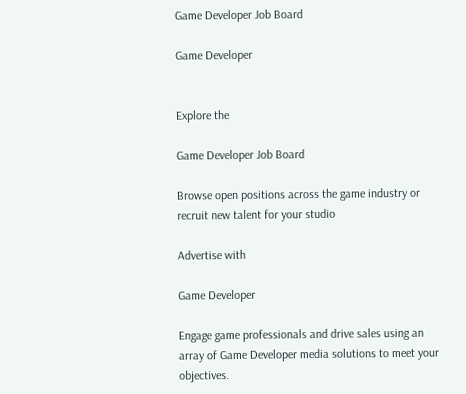Game Developer Job Board

Game Developer


Explore the

Game Developer Job Board

Browse open positions across the game industry or recruit new talent for your studio

Advertise with

Game Developer

Engage game professionals and drive sales using an array of Game Developer media solutions to meet your objectives.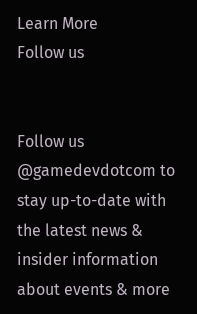Learn More
Follow us


Follow us @gamedevdotcom to stay up-to-date with the latest news & insider information about events & more